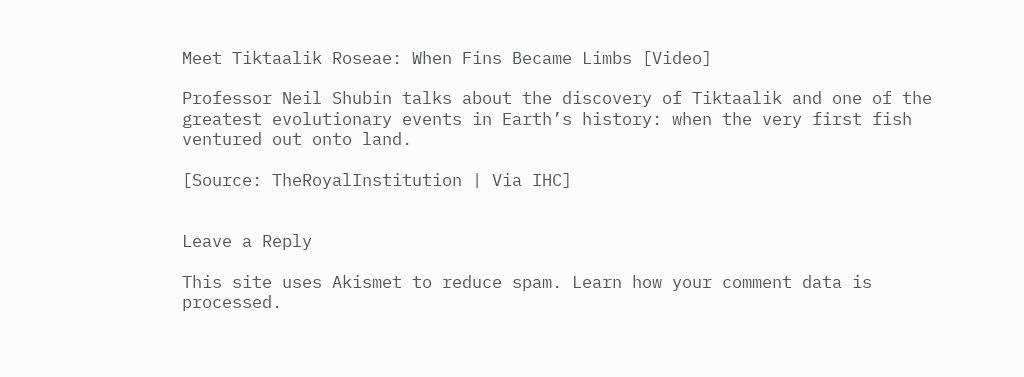Meet Tiktaalik Roseae: When Fins Became Limbs [Video]

Professor Neil Shubin talks about the discovery of Tiktaalik and one of the greatest evolutionary events in Earth’s history: when the very first fish ventured out onto land.

[Source: TheRoyalInstitution | Via IHC]


Leave a Reply

This site uses Akismet to reduce spam. Learn how your comment data is processed.